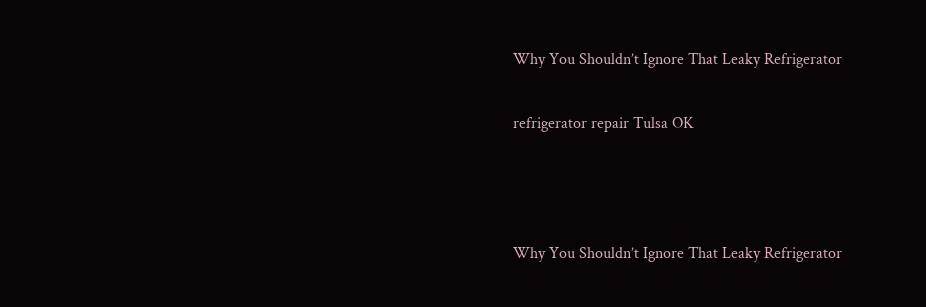Why You Shouldn’t Ignore That Leaky Refrigerator

refrigerator repair Tulsa OK



Why You Shouldn’t Ignore That Leaky Refrigerator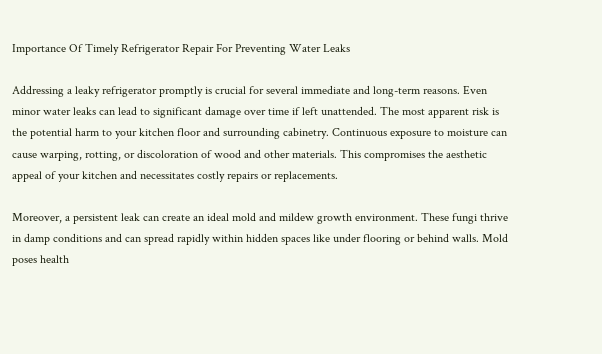Importance Of Timely Refrigerator Repair For Preventing Water Leaks

Addressing a leaky refrigerator promptly is crucial for several immediate and long-term reasons. Even minor water leaks can lead to significant damage over time if left unattended. The most apparent risk is the potential harm to your kitchen floor and surrounding cabinetry. Continuous exposure to moisture can cause warping, rotting, or discoloration of wood and other materials. This compromises the aesthetic appeal of your kitchen and necessitates costly repairs or replacements.

Moreover, a persistent leak can create an ideal mold and mildew growth environment. These fungi thrive in damp conditions and can spread rapidly within hidden spaces like under flooring or behind walls. Mold poses health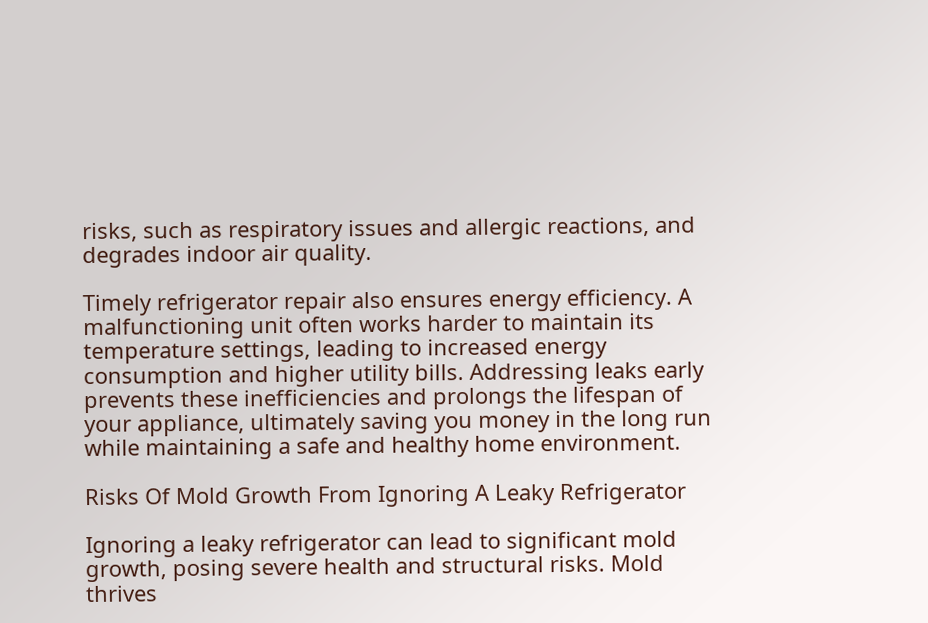risks, such as respiratory issues and allergic reactions, and degrades indoor air quality.

Timely refrigerator repair also ensures energy efficiency. A malfunctioning unit often works harder to maintain its temperature settings, leading to increased energy consumption and higher utility bills. Addressing leaks early prevents these inefficiencies and prolongs the lifespan of your appliance, ultimately saving you money in the long run while maintaining a safe and healthy home environment.

Risks Of Mold Growth From Ignoring A Leaky Refrigerator

Ignoring a leaky refrigerator can lead to significant mold growth, posing severe health and structural risks. Mold thrives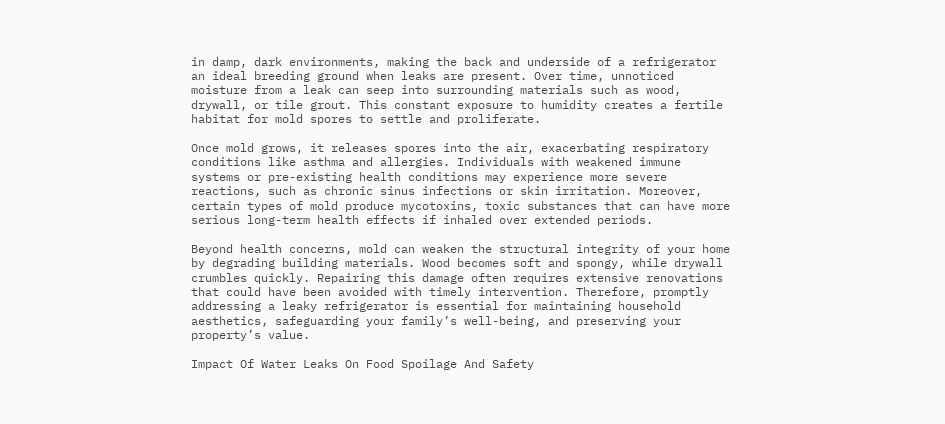in damp, dark environments, making the back and underside of a refrigerator an ideal breeding ground when leaks are present. Over time, unnoticed moisture from a leak can seep into surrounding materials such as wood, drywall, or tile grout. This constant exposure to humidity creates a fertile habitat for mold spores to settle and proliferate.

Once mold grows, it releases spores into the air, exacerbating respiratory conditions like asthma and allergies. Individuals with weakened immune systems or pre-existing health conditions may experience more severe reactions, such as chronic sinus infections or skin irritation. Moreover, certain types of mold produce mycotoxins, toxic substances that can have more serious long-term health effects if inhaled over extended periods.

Beyond health concerns, mold can weaken the structural integrity of your home by degrading building materials. Wood becomes soft and spongy, while drywall crumbles quickly. Repairing this damage often requires extensive renovations that could have been avoided with timely intervention. Therefore, promptly addressing a leaky refrigerator is essential for maintaining household aesthetics, safeguarding your family’s well-being, and preserving your property’s value.

Impact Of Water Leaks On Food Spoilage And Safety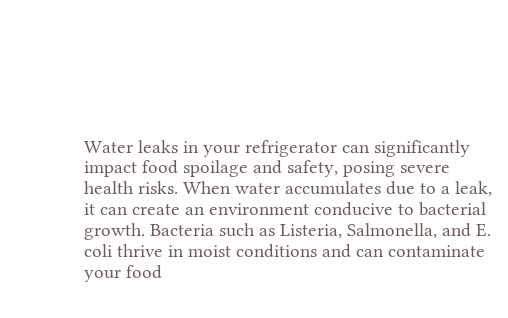Water leaks in your refrigerator can significantly impact food spoilage and safety, posing severe health risks. When water accumulates due to a leak, it can create an environment conducive to bacterial growth. Bacteria such as Listeria, Salmonella, and E. coli thrive in moist conditions and can contaminate your food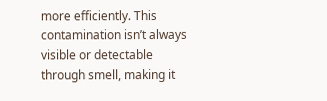more efficiently. This contamination isn’t always visible or detectable through smell, making it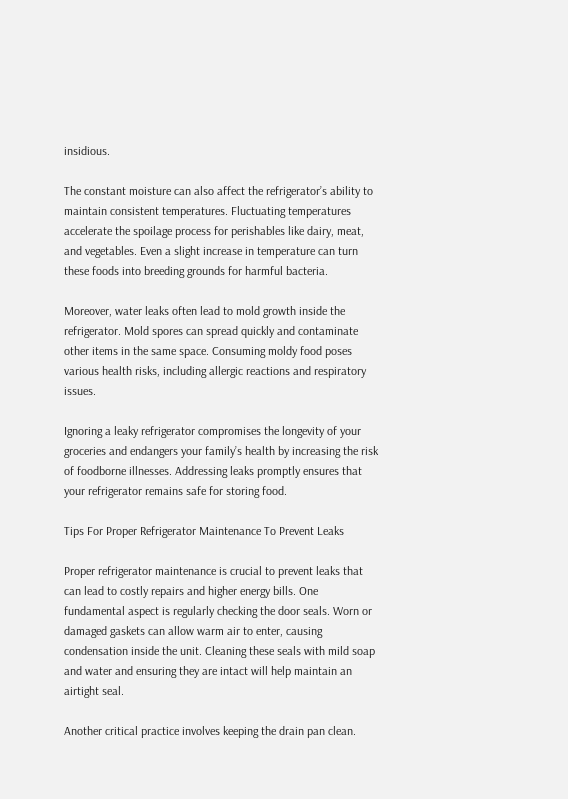insidious.

The constant moisture can also affect the refrigerator’s ability to maintain consistent temperatures. Fluctuating temperatures accelerate the spoilage process for perishables like dairy, meat, and vegetables. Even a slight increase in temperature can turn these foods into breeding grounds for harmful bacteria.

Moreover, water leaks often lead to mold growth inside the refrigerator. Mold spores can spread quickly and contaminate other items in the same space. Consuming moldy food poses various health risks, including allergic reactions and respiratory issues.

Ignoring a leaky refrigerator compromises the longevity of your groceries and endangers your family’s health by increasing the risk of foodborne illnesses. Addressing leaks promptly ensures that your refrigerator remains safe for storing food.

Tips For Proper Refrigerator Maintenance To Prevent Leaks

Proper refrigerator maintenance is crucial to prevent leaks that can lead to costly repairs and higher energy bills. One fundamental aspect is regularly checking the door seals. Worn or damaged gaskets can allow warm air to enter, causing condensation inside the unit. Cleaning these seals with mild soap and water and ensuring they are intact will help maintain an airtight seal.

Another critical practice involves keeping the drain pan clean.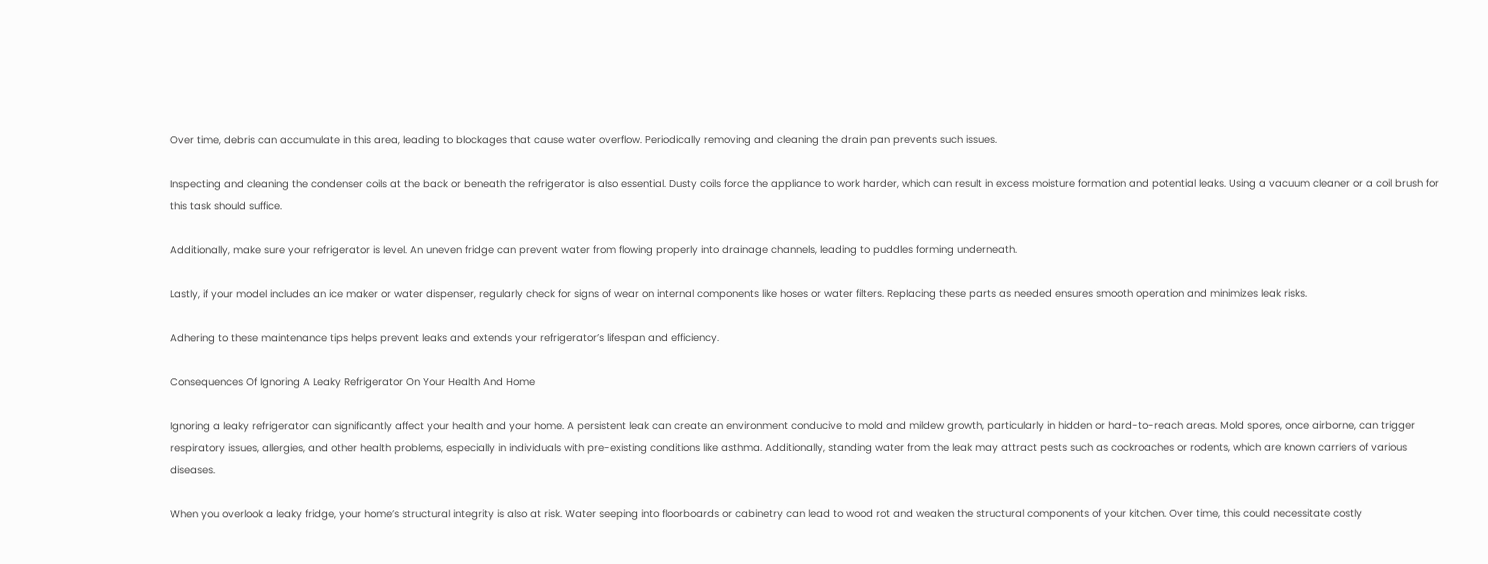Over time, debris can accumulate in this area, leading to blockages that cause water overflow. Periodically removing and cleaning the drain pan prevents such issues.

Inspecting and cleaning the condenser coils at the back or beneath the refrigerator is also essential. Dusty coils force the appliance to work harder, which can result in excess moisture formation and potential leaks. Using a vacuum cleaner or a coil brush for this task should suffice.

Additionally, make sure your refrigerator is level. An uneven fridge can prevent water from flowing properly into drainage channels, leading to puddles forming underneath.

Lastly, if your model includes an ice maker or water dispenser, regularly check for signs of wear on internal components like hoses or water filters. Replacing these parts as needed ensures smooth operation and minimizes leak risks.

Adhering to these maintenance tips helps prevent leaks and extends your refrigerator’s lifespan and efficiency.

Consequences Of Ignoring A Leaky Refrigerator On Your Health And Home

Ignoring a leaky refrigerator can significantly affect your health and your home. A persistent leak can create an environment conducive to mold and mildew growth, particularly in hidden or hard-to-reach areas. Mold spores, once airborne, can trigger respiratory issues, allergies, and other health problems, especially in individuals with pre-existing conditions like asthma. Additionally, standing water from the leak may attract pests such as cockroaches or rodents, which are known carriers of various diseases.

When you overlook a leaky fridge, your home’s structural integrity is also at risk. Water seeping into floorboards or cabinetry can lead to wood rot and weaken the structural components of your kitchen. Over time, this could necessitate costly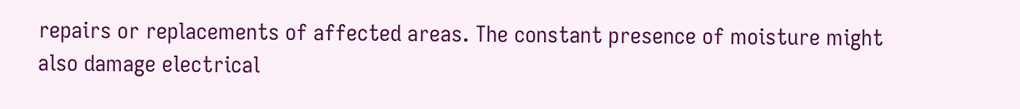repairs or replacements of affected areas. The constant presence of moisture might also damage electrical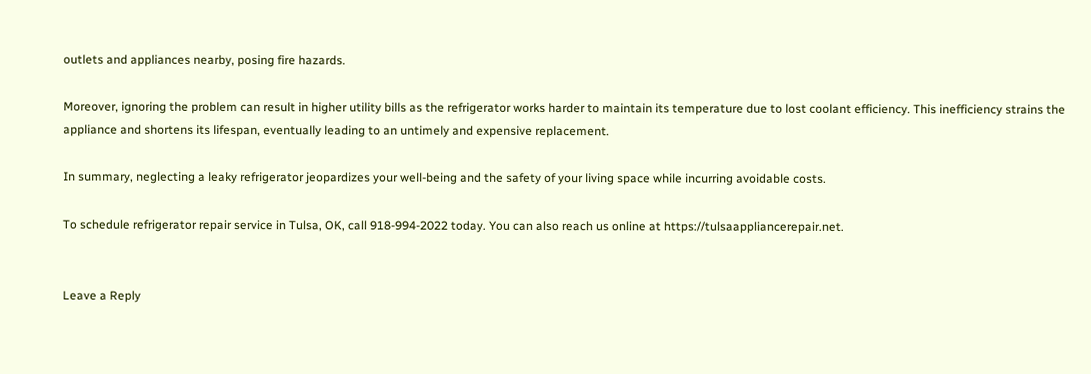outlets and appliances nearby, posing fire hazards.

Moreover, ignoring the problem can result in higher utility bills as the refrigerator works harder to maintain its temperature due to lost coolant efficiency. This inefficiency strains the appliance and shortens its lifespan, eventually leading to an untimely and expensive replacement.

In summary, neglecting a leaky refrigerator jeopardizes your well-being and the safety of your living space while incurring avoidable costs.

To schedule refrigerator repair service in Tulsa, OK, call 918-994-2022 today. You can also reach us online at https://tulsaappliancerepair.net.


Leave a Reply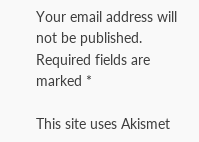Your email address will not be published. Required fields are marked *

This site uses Akismet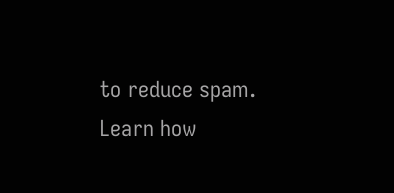to reduce spam. Learn how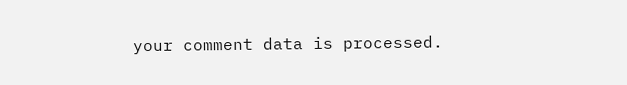your comment data is processed.